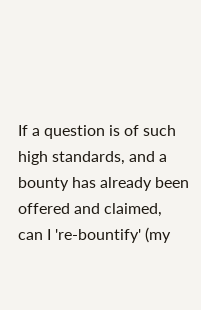If a question is of such high standards, and a bounty has already been offered and claimed, can I 're-bountify' (my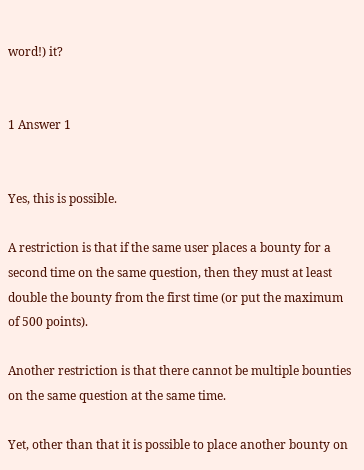word!) it?


1 Answer 1


Yes, this is possible.

A restriction is that if the same user places a bounty for a second time on the same question, then they must at least double the bounty from the first time (or put the maximum of 500 points).

Another restriction is that there cannot be multiple bounties on the same question at the same time.

Yet, other than that it is possible to place another bounty on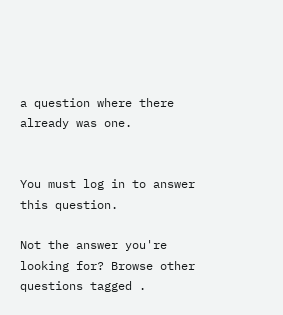a question where there already was one.


You must log in to answer this question.

Not the answer you're looking for? Browse other questions tagged .